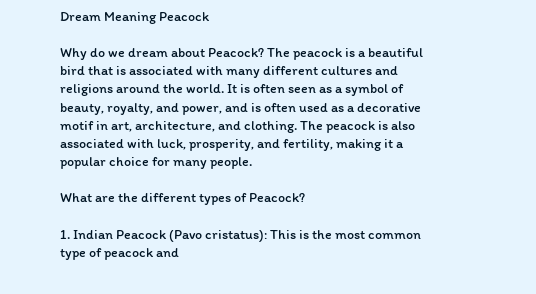Dream Meaning Peacock

Why do we dream about Peacock? The peacock is a beautiful bird that is associated with many different cultures and religions around the world. It is often seen as a symbol of beauty, royalty, and power, and is often used as a decorative motif in art, architecture, and clothing. The peacock is also associated with luck, prosperity, and fertility, making it a popular choice for many people.

What are the different types of Peacock?

1. Indian Peacock (Pavo cristatus): This is the most common type of peacock and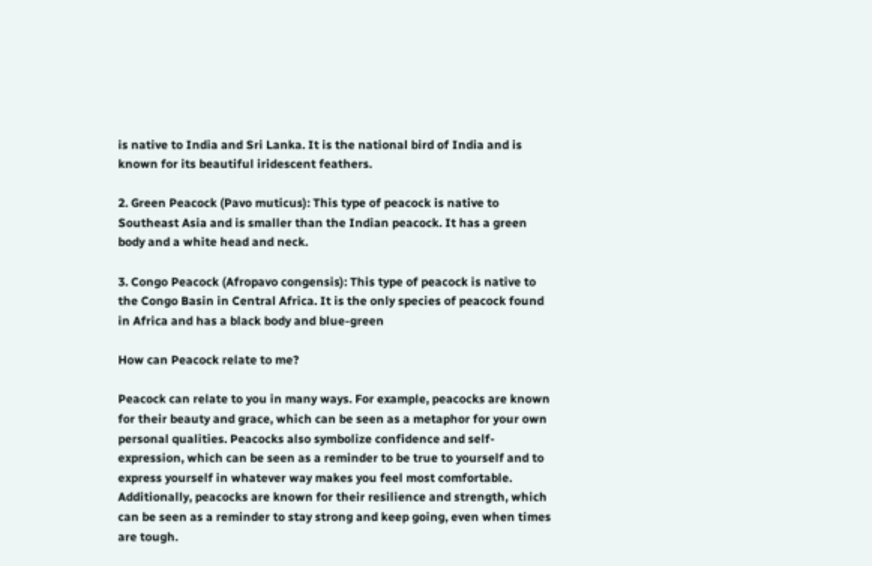is native to India and Sri Lanka. It is the national bird of India and is known for its beautiful iridescent feathers.

2. Green Peacock (Pavo muticus): This type of peacock is native to Southeast Asia and is smaller than the Indian peacock. It has a green body and a white head and neck.

3. Congo Peacock (Afropavo congensis): This type of peacock is native to the Congo Basin in Central Africa. It is the only species of peacock found in Africa and has a black body and blue-green

How can Peacock relate to me?

Peacock can relate to you in many ways. For example, peacocks are known for their beauty and grace, which can be seen as a metaphor for your own personal qualities. Peacocks also symbolize confidence and self-expression, which can be seen as a reminder to be true to yourself and to express yourself in whatever way makes you feel most comfortable. Additionally, peacocks are known for their resilience and strength, which can be seen as a reminder to stay strong and keep going, even when times are tough.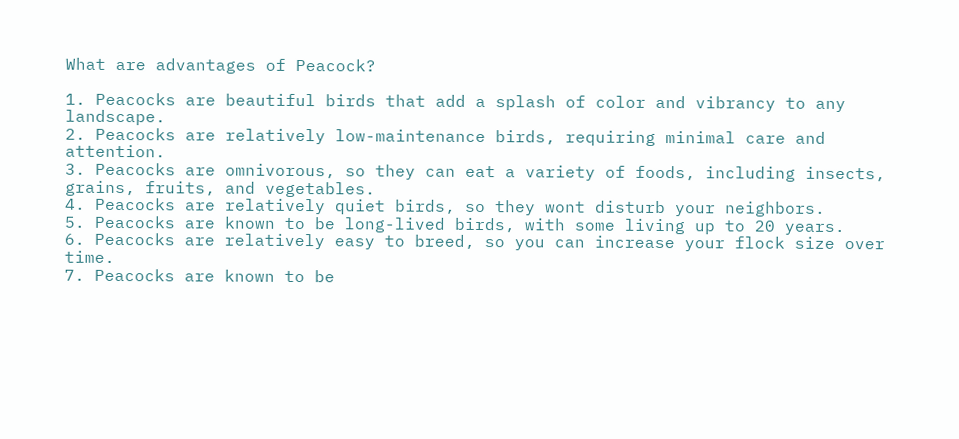What are advantages of Peacock?

1. Peacocks are beautiful birds that add a splash of color and vibrancy to any landscape.
2. Peacocks are relatively low-maintenance birds, requiring minimal care and attention.
3. Peacocks are omnivorous, so they can eat a variety of foods, including insects, grains, fruits, and vegetables.
4. Peacocks are relatively quiet birds, so they wont disturb your neighbors.
5. Peacocks are known to be long-lived birds, with some living up to 20 years.
6. Peacocks are relatively easy to breed, so you can increase your flock size over time.
7. Peacocks are known to be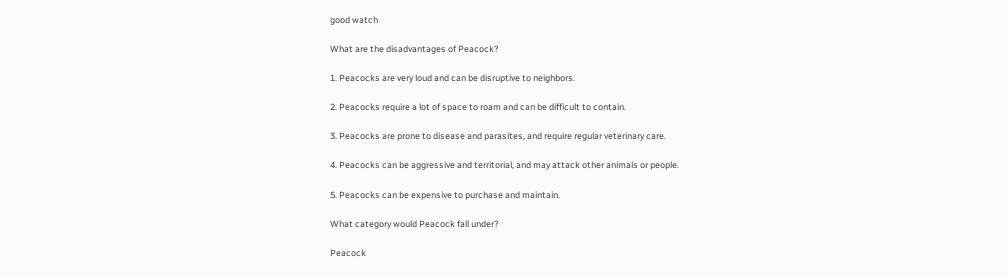good watch

What are the disadvantages of Peacock?

1. Peacocks are very loud and can be disruptive to neighbors.

2. Peacocks require a lot of space to roam and can be difficult to contain.

3. Peacocks are prone to disease and parasites, and require regular veterinary care.

4. Peacocks can be aggressive and territorial, and may attack other animals or people.

5. Peacocks can be expensive to purchase and maintain.

What category would Peacock fall under?

Peacock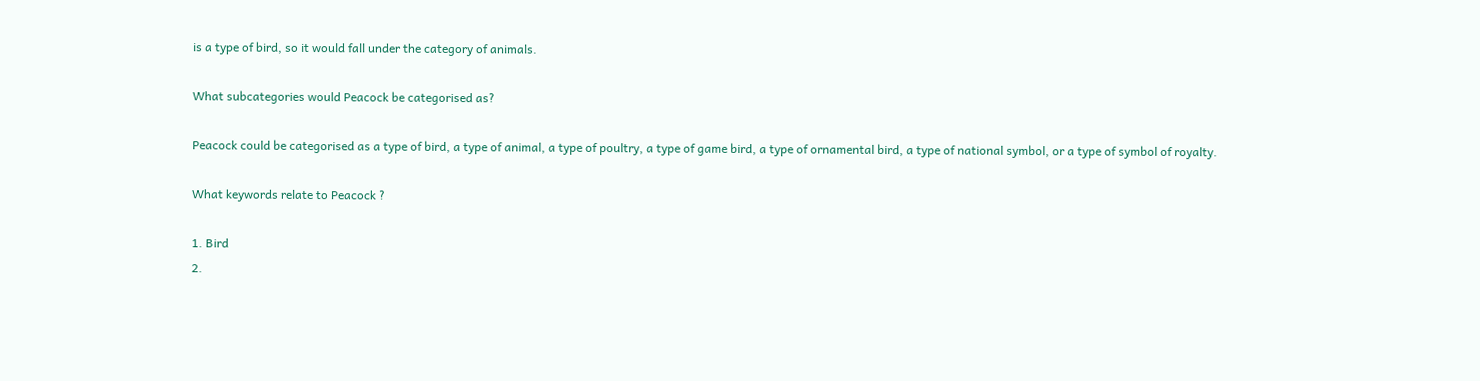is a type of bird, so it would fall under the category of animals.

What subcategories would Peacock be categorised as?

Peacock could be categorised as a type of bird, a type of animal, a type of poultry, a type of game bird, a type of ornamental bird, a type of national symbol, or a type of symbol of royalty.

What keywords relate to Peacock ?

1. Bird
2.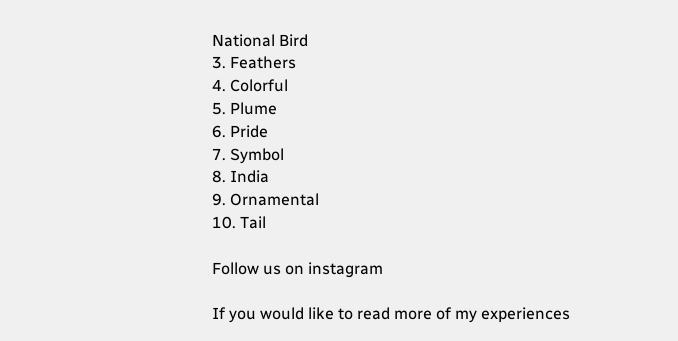National Bird
3. Feathers
4. Colorful
5. Plume
6. Pride
7. Symbol
8. India
9. Ornamental
10. Tail

Follow us on instagram

If you would like to read more of my experiences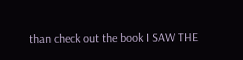than check out the book I SAW THE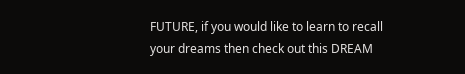FUTURE, if you would like to learn to recall your dreams then check out this DREAM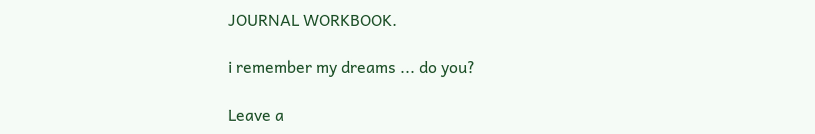JOURNAL WORKBOOK.

i remember my dreams ... do you?

Leave a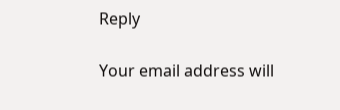Reply

Your email address will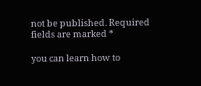not be published. Required fields are marked *

you can learn how to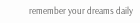remember your dreams daily